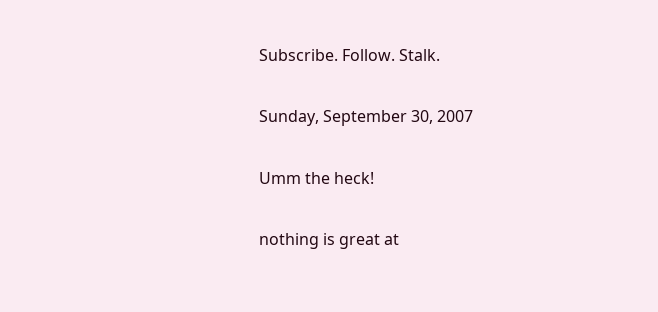Subscribe. Follow. Stalk.

Sunday, September 30, 2007

Umm the heck!

nothing is great at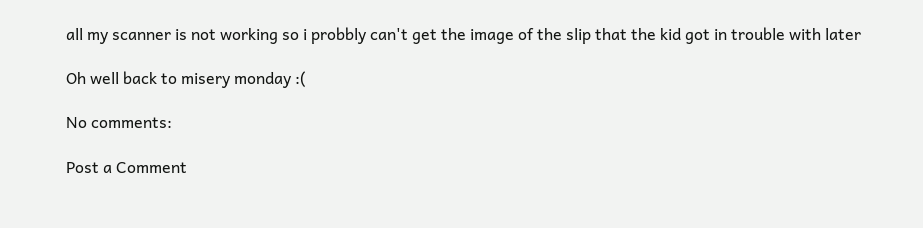all my scanner is not working so i probbly can't get the image of the slip that the kid got in trouble with later

Oh well back to misery monday :(

No comments:

Post a Comment